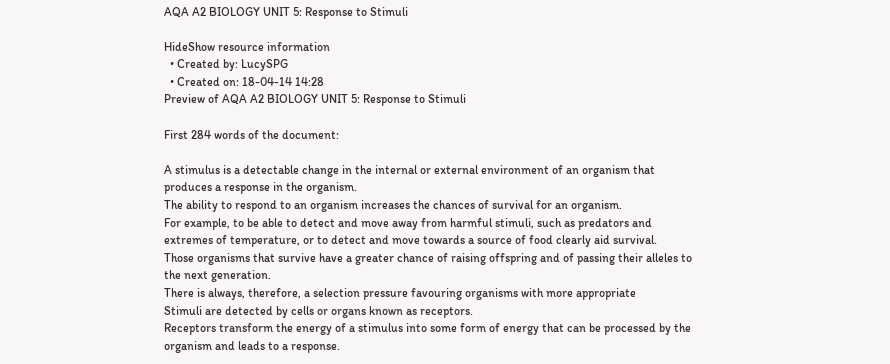AQA A2 BIOLOGY UNIT 5: Response to Stimuli

HideShow resource information
  • Created by: LucySPG
  • Created on: 18-04-14 14:28
Preview of AQA A2 BIOLOGY UNIT 5: Response to Stimuli

First 284 words of the document:

A stimulus is a detectable change in the internal or external environment of an organism that
produces a response in the organism.
The ability to respond to an organism increases the chances of survival for an organism.
For example, to be able to detect and move away from harmful stimuli, such as predators and
extremes of temperature, or to detect and move towards a source of food clearly aid survival.
Those organisms that survive have a greater chance of raising offspring and of passing their alleles to
the next generation.
There is always, therefore, a selection pressure favouring organisms with more appropriate
Stimuli are detected by cells or organs known as receptors.
Receptors transform the energy of a stimulus into some form of energy that can be processed by the
organism and leads to a response.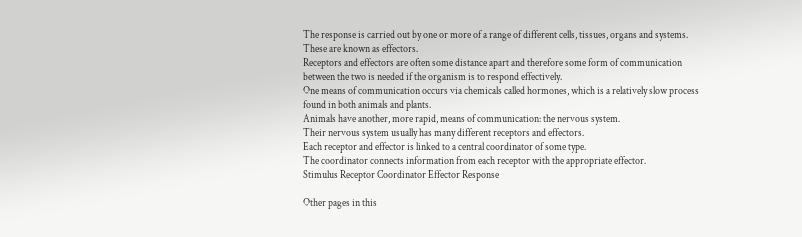The response is carried out by one or more of a range of different cells, tissues, organs and systems.
These are known as effectors.
Receptors and effectors are often some distance apart and therefore some form of communication
between the two is needed if the organism is to respond effectively.
One means of communication occurs via chemicals called hormones, which is a relatively slow process
found in both animals and plants.
Animals have another, more rapid, means of communication: the nervous system.
Their nervous system usually has many different receptors and effectors.
Each receptor and effector is linked to a central coordinator of some type.
The coordinator connects information from each receptor with the appropriate effector.
Stimulus Receptor Coordinator Effector Response

Other pages in this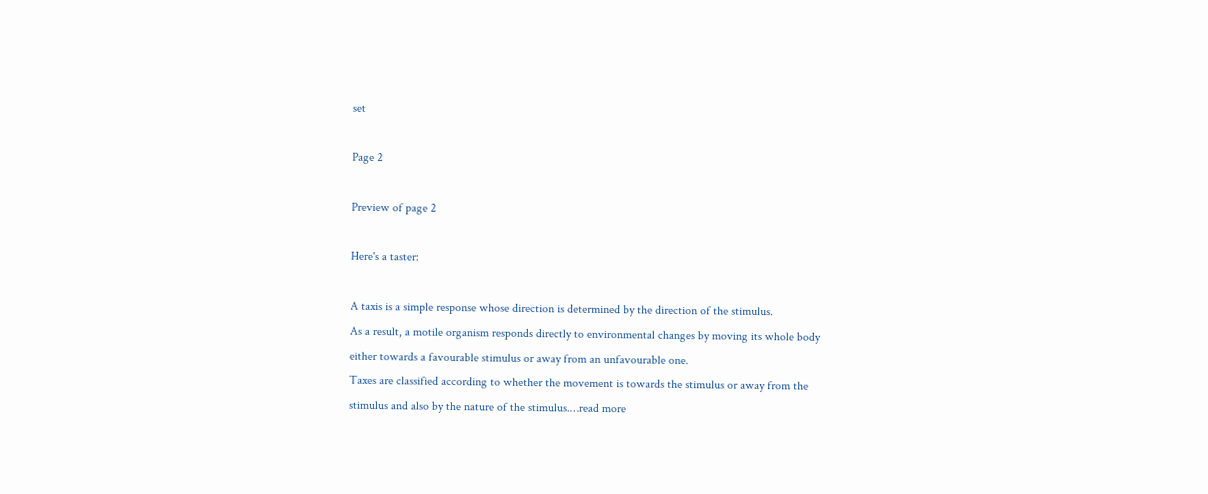set

Page 2

Preview of page 2

Here's a taster:

A taxis is a simple response whose direction is determined by the direction of the stimulus.
As a result, a motile organism responds directly to environmental changes by moving its whole body
either towards a favourable stimulus or away from an unfavourable one.
Taxes are classified according to whether the movement is towards the stimulus or away from the
stimulus and also by the nature of the stimulus.…read more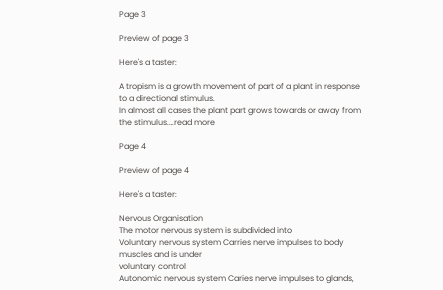Page 3

Preview of page 3

Here's a taster:

A tropism is a growth movement of part of a plant in response to a directional stimulus.
In almost all cases the plant part grows towards or away from the stimulus.…read more

Page 4

Preview of page 4

Here's a taster:

Nervous Organisation
The motor nervous system is subdivided into
Voluntary nervous system Carries nerve impulses to body muscles and is under
voluntary control
Autonomic nervous system Caries nerve impulses to glands,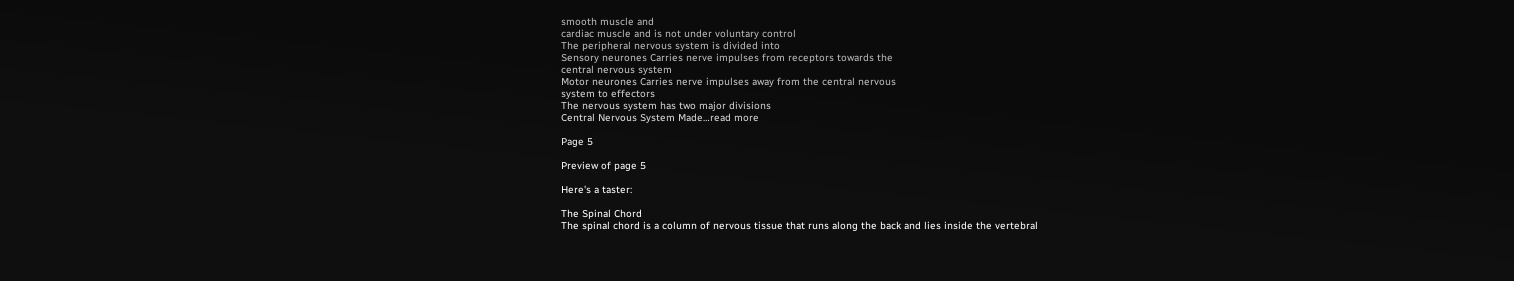smooth muscle and
cardiac muscle and is not under voluntary control
The peripheral nervous system is divided into
Sensory neurones Carries nerve impulses from receptors towards the
central nervous system
Motor neurones Carries nerve impulses away from the central nervous
system to effectors
The nervous system has two major divisions
Central Nervous System Made…read more

Page 5

Preview of page 5

Here's a taster:

The Spinal Chord
The spinal chord is a column of nervous tissue that runs along the back and lies inside the vertebral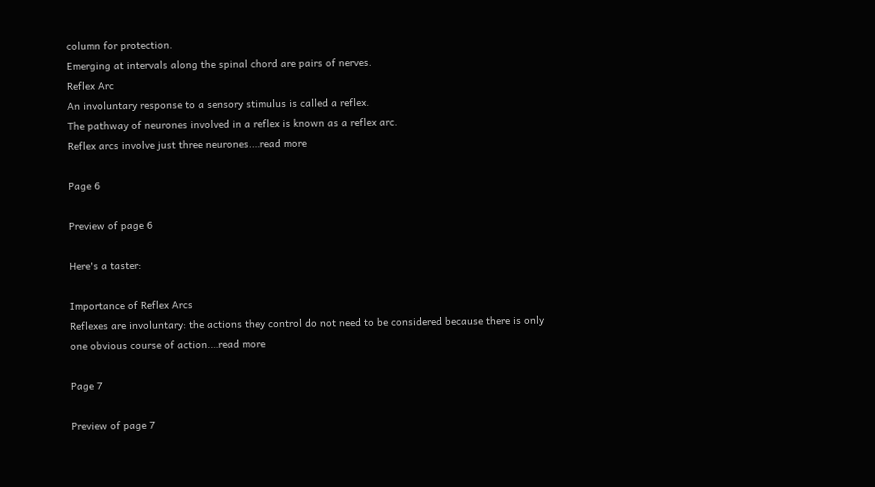column for protection.
Emerging at intervals along the spinal chord are pairs of nerves.
Reflex Arc
An involuntary response to a sensory stimulus is called a reflex.
The pathway of neurones involved in a reflex is known as a reflex arc.
Reflex arcs involve just three neurones.…read more

Page 6

Preview of page 6

Here's a taster:

Importance of Reflex Arcs
Reflexes are involuntary: the actions they control do not need to be considered because there is only
one obvious course of action.…read more

Page 7

Preview of page 7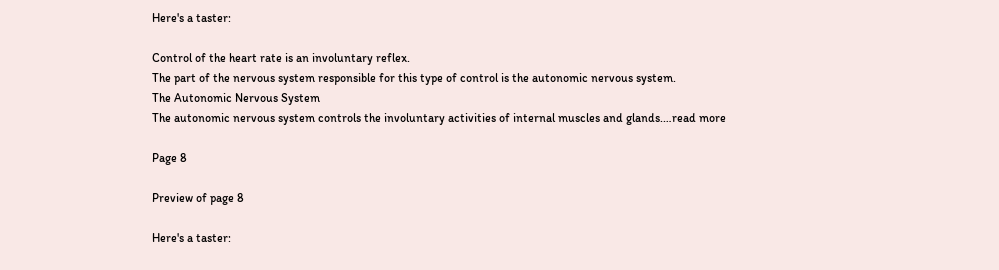Here's a taster:

Control of the heart rate is an involuntary reflex.
The part of the nervous system responsible for this type of control is the autonomic nervous system.
The Autonomic Nervous System
The autonomic nervous system controls the involuntary activities of internal muscles and glands.…read more

Page 8

Preview of page 8

Here's a taster: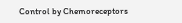Control by Chemoreceptors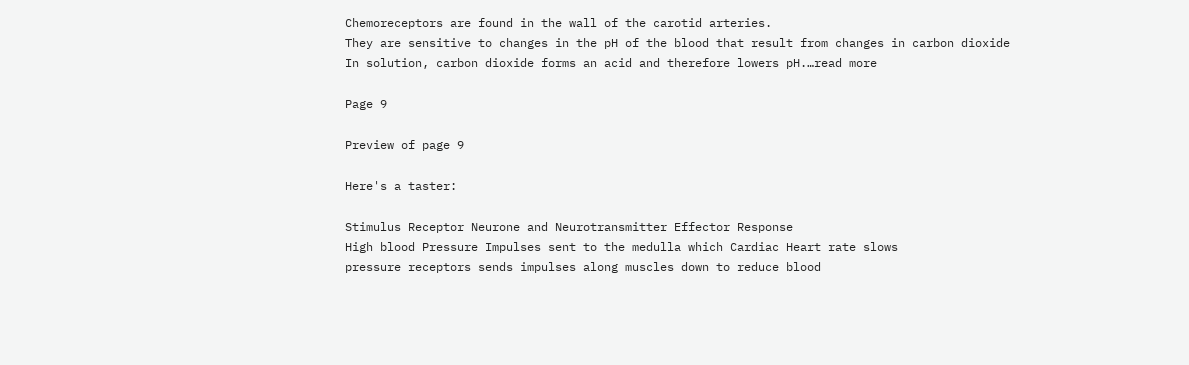Chemoreceptors are found in the wall of the carotid arteries.
They are sensitive to changes in the pH of the blood that result from changes in carbon dioxide
In solution, carbon dioxide forms an acid and therefore lowers pH.…read more

Page 9

Preview of page 9

Here's a taster:

Stimulus Receptor Neurone and Neurotransmitter Effector Response
High blood Pressure Impulses sent to the medulla which Cardiac Heart rate slows
pressure receptors sends impulses along muscles down to reduce blood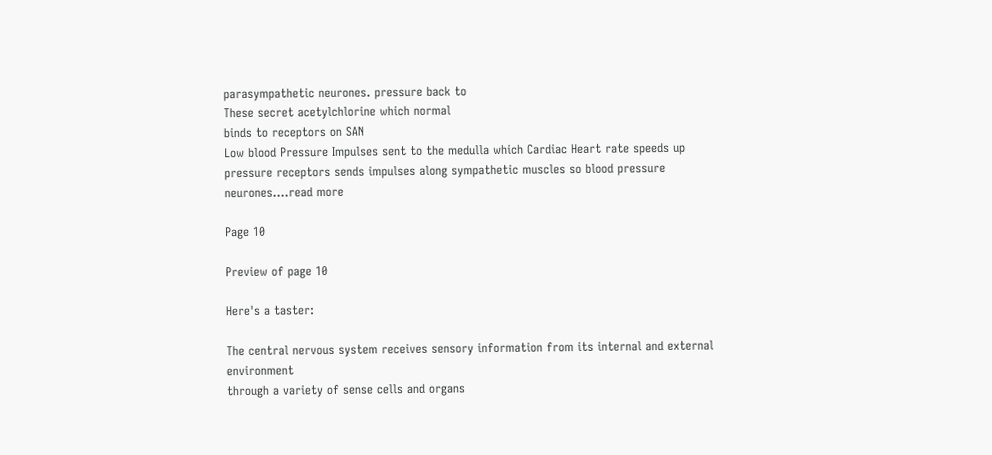parasympathetic neurones. pressure back to
These secret acetylchlorine which normal
binds to receptors on SAN
Low blood Pressure Impulses sent to the medulla which Cardiac Heart rate speeds up
pressure receptors sends impulses along sympathetic muscles so blood pressure
neurones.…read more

Page 10

Preview of page 10

Here's a taster:

The central nervous system receives sensory information from its internal and external environment
through a variety of sense cells and organs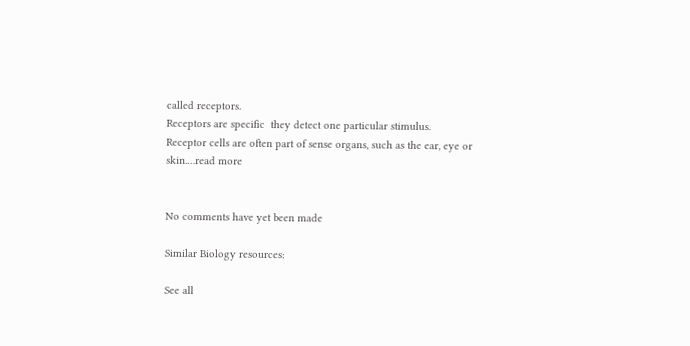called receptors.
Receptors are specific  they detect one particular stimulus.
Receptor cells are often part of sense organs, such as the ear, eye or skin.…read more


No comments have yet been made

Similar Biology resources:

See all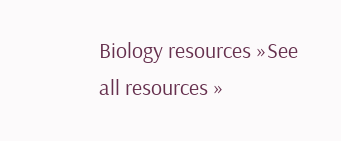Biology resources »See all resources »